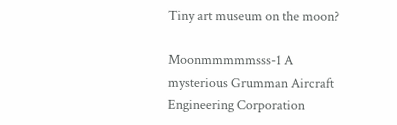Tiny art museum on the moon?

Moonmmmmmsss-1 A mysterious Grumman Aircraft Engineering Corporation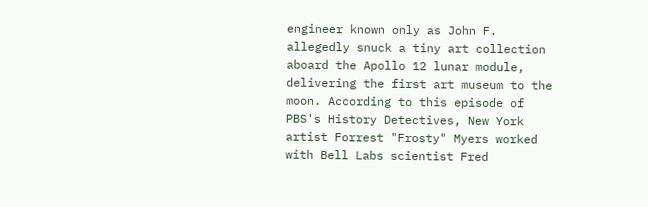engineer known only as John F. allegedly snuck a tiny art collection aboard the Apollo 12 lunar module, delivering the first art museum to the moon. According to this episode of PBS's History Detectives, New York artist Forrest "Frosty" Myers worked with Bell Labs scientist Fred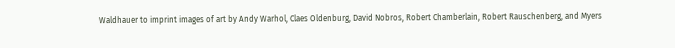Waldhauer to imprint images of art by Andy Warhol, Claes Oldenburg, David Nobros, Robert Chamberlain, Robert Rauschenberg, and Myers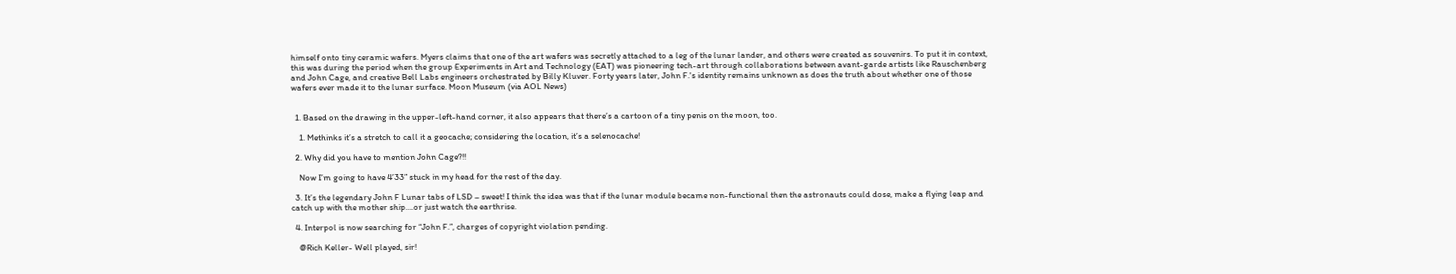himself onto tiny ceramic wafers. Myers claims that one of the art wafers was secretly attached to a leg of the lunar lander, and others were created as souvenirs. To put it in context, this was during the period when the group Experiments in Art and Technology (EAT) was pioneering tech-art through collaborations between avant-garde artists like Rauschenberg and John Cage, and creative Bell Labs engineers orchestrated by Billy Kluver. Forty years later, John F.'s identity remains unknown as does the truth about whether one of those wafers ever made it to the lunar surface. Moon Museum (via AOL News)


  1. Based on the drawing in the upper-left-hand corner, it also appears that there’s a cartoon of a tiny penis on the moon, too.

    1. Methinks it’s a stretch to call it a geocache; considering the location, it’s a selenocache!

  2. Why did you have to mention John Cage?!!

    Now I’m going to have 4’33” stuck in my head for the rest of the day.

  3. It’s the legendary John F Lunar tabs of LSD – sweet! I think the idea was that if the lunar module became non-functional then the astronauts could dose, make a flying leap and catch up with the mother ship….or just watch the earthrise.

  4. Interpol is now searching for “John F.”, charges of copyright violation pending.

    @Rich Keller- Well played, sir!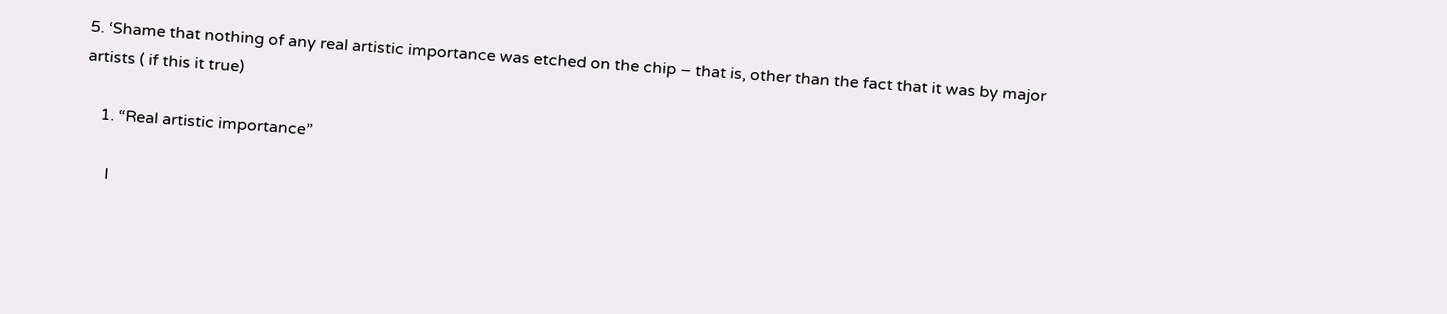5. ‘Shame that nothing of any real artistic importance was etched on the chip – that is, other than the fact that it was by major artists ( if this it true)

    1. “Real artistic importance”

      I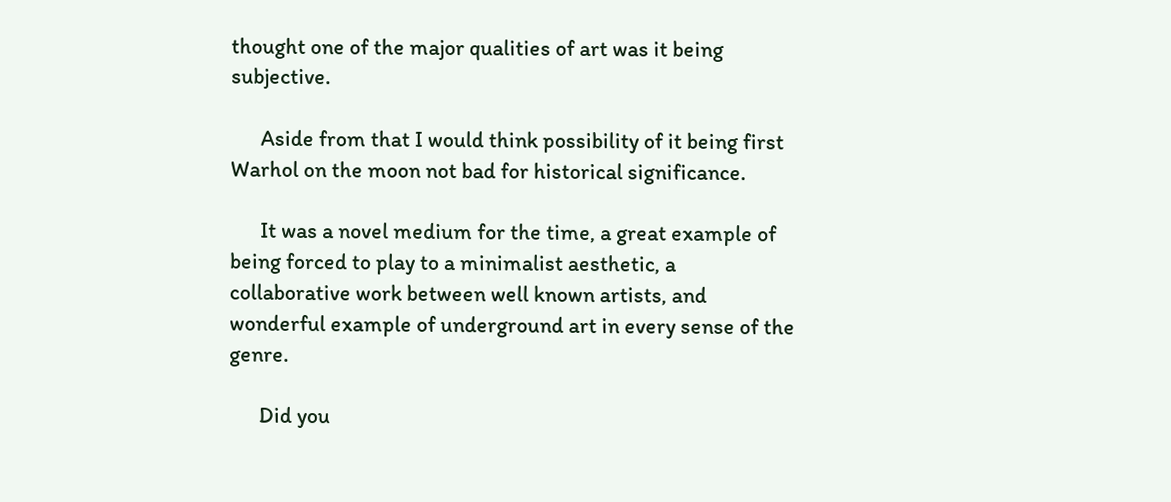thought one of the major qualities of art was it being subjective.

      Aside from that I would think possibility of it being first Warhol on the moon not bad for historical significance.

      It was a novel medium for the time, a great example of being forced to play to a minimalist aesthetic, a collaborative work between well known artists, and wonderful example of underground art in every sense of the genre.

      Did you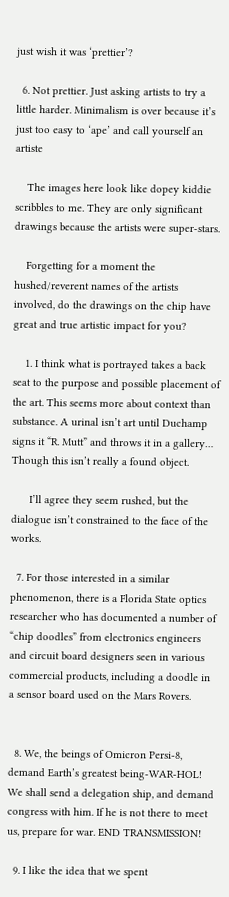just wish it was ‘prettier’?

  6. Not prettier. Just asking artists to try a little harder. Minimalism is over because it’s just too easy to ‘ape’ and call yourself an artiste

    The images here look like dopey kiddie scribbles to me. They are only significant drawings because the artists were super-stars.

    Forgetting for a moment the hushed/reverent names of the artists involved, do the drawings on the chip have great and true artistic impact for you?

    1. I think what is portrayed takes a back seat to the purpose and possible placement of the art. This seems more about context than substance. A urinal isn’t art until Duchamp signs it “R. Mutt” and throws it in a gallery… Though this isn’t really a found object.

      I’ll agree they seem rushed, but the dialogue isn’t constrained to the face of the works.

  7. For those interested in a similar phenomenon, there is a Florida State optics researcher who has documented a number of “chip doodles” from electronics engineers and circuit board designers seen in various commercial products, including a doodle in a sensor board used on the Mars Rovers.


  8. We, the beings of Omicron Persi-8, demand Earth’s greatest being-WAR-HOL! We shall send a delegation ship, and demand congress with him. If he is not there to meet us, prepare for war. END TRANSMISSION!

  9. I like the idea that we spent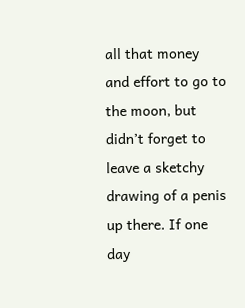all that money and effort to go to the moon, but didn’t forget to leave a sketchy drawing of a penis up there. If one day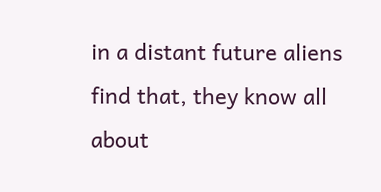in a distant future aliens find that, they know all about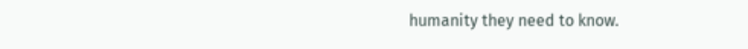humanity they need to know.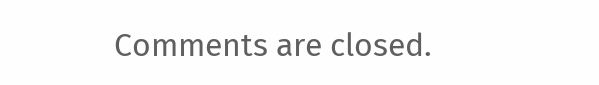Comments are closed.